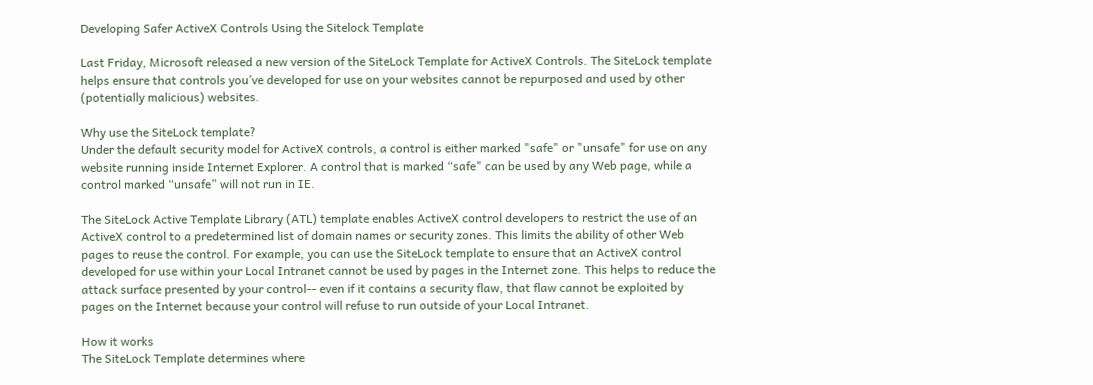Developing Safer ActiveX Controls Using the Sitelock Template

Last Friday, Microsoft released a new version of the SiteLock Template for ActiveX Controls. The SiteLock template helps ensure that controls you’ve developed for use on your websites cannot be repurposed and used by other (potentially malicious) websites.

Why use the SiteLock template?
Under the default security model for ActiveX controls, a control is either marked "safe" or "unsafe" for use on any website running inside Internet Explorer. A control that is marked “safe" can be used by any Web page, while a control marked “unsafe” will not run in IE.

The SiteLock Active Template Library (ATL) template enables ActiveX control developers to restrict the use of an ActiveX control to a predetermined list of domain names or security zones. This limits the ability of other Web pages to reuse the control. For example, you can use the SiteLock template to ensure that an ActiveX control developed for use within your Local Intranet cannot be used by pages in the Internet zone. This helps to reduce the attack surface presented by your control-- even if it contains a security flaw, that flaw cannot be exploited by pages on the Internet because your control will refuse to run outside of your Local Intranet.

How it works
The SiteLock Template determines where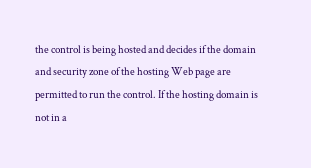the control is being hosted and decides if the domain and security zone of the hosting Web page are permitted to run the control. If the hosting domain is not in a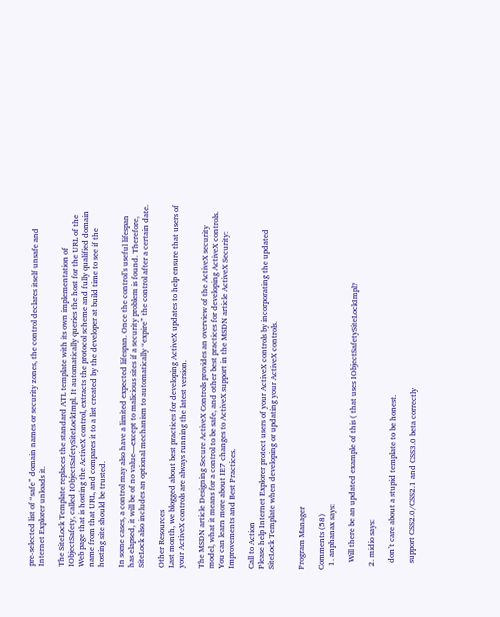pre-selected list of “safe” domain names or security zones, the control declares itself unsafe and Internet Explorer unloads it.

The SiteLock Template replaces the standard ATL template with its own implementation of IObjectSafety, called IObjectSafetySiteLockImpl. It automatically queries the host for the URL of the Web page that is hosting the ActiveX control, extracts the protocol scheme and fully qualified domain name from that URL, and compares it to a list created by the developer at build time to see if the hosting site should be trusted.

In some cases, a control may also have a limited expected lifespan. Once the control’s useful lifespan has elapsed, it will be of no value—except to malicious sites if a security problem is found. Therefore, SiteLock also includes an optional mechanism to automatically “expire” the control after a certain date.

Other Resources
Last month, we blogged about best practices for developing ActiveX updates to help ensure that users of your ActiveX controls are always running the latest version.

The MSDN article Designing Secure ActiveX Controls provides an overview of the ActiveX security model, what it means for a control to be safe, and other best practices for developing ActiveX controls. You can learn more about IE7 changes to ActiveX support in the MSDN article ActiveX Security: Improvements and Best Practices.

Call to Action
Please help Internet Explorer protect users of your ActiveX controls by incorporating the updated SiteLock Template when developing or updating your ActiveX controls.


Program Manager

Comments (58)
  1. anphanax says:

    Will there be an updated example of this ( that uses IObjectSafetySiteLockImpl?

  2. midio says:

    don’t care about a stupid template to be honest.

    support CSS2.0/CSS2.1 and CSS3.0 beta correctly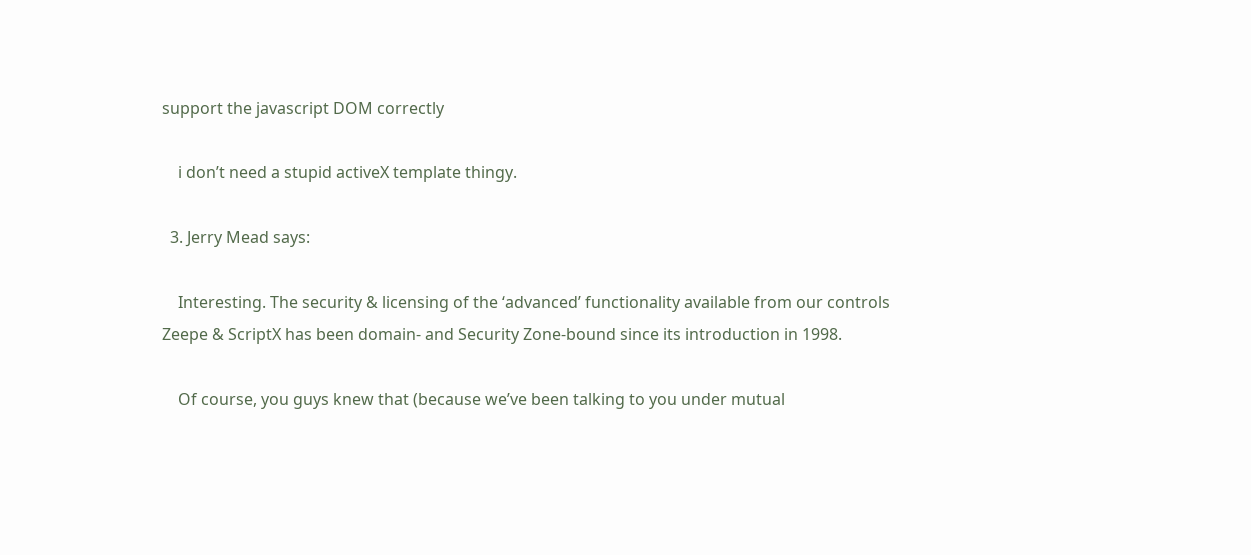support the javascript DOM correctly

    i don’t need a stupid activeX template thingy.

  3. Jerry Mead says:

    Interesting. The security & licensing of the ‘advanced’ functionality available from our controls Zeepe & ScriptX has been domain- and Security Zone-bound since its introduction in 1998.

    Of course, you guys knew that (because we’ve been talking to you under mutual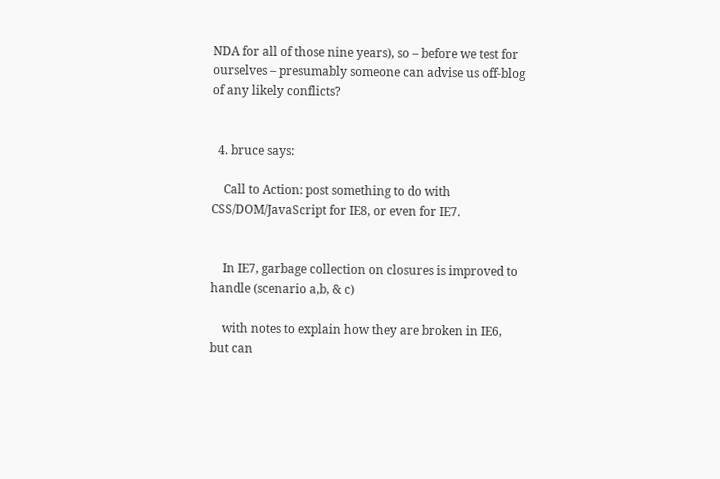NDA for all of those nine years), so – before we test for ourselves – presumably someone can advise us off-blog of any likely conflicts?


  4. bruce says:

    Call to Action: post something to do with CSS/DOM/JavaScript for IE8, or even for IE7.


    In IE7, garbage collection on closures is improved to handle (scenario a,b, & c)

    with notes to explain how they are broken in IE6, but can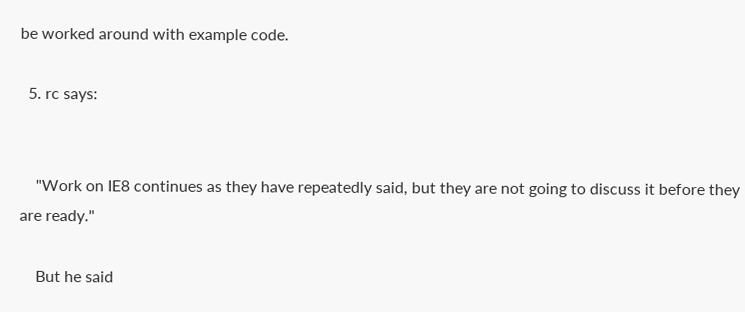be worked around with example code.

  5. rc says:


    "Work on IE8 continues as they have repeatedly said, but they are not going to discuss it before they are ready."

    But he said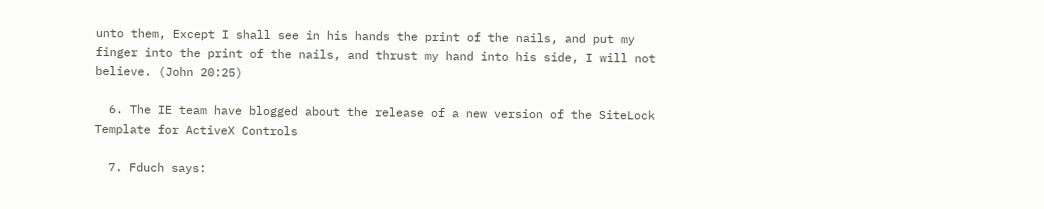unto them, Except I shall see in his hands the print of the nails, and put my finger into the print of the nails, and thrust my hand into his side, I will not believe. (John 20:25)

  6. The IE team have blogged about the release of a new version of the SiteLock Template for ActiveX Controls

  7. Fduch says: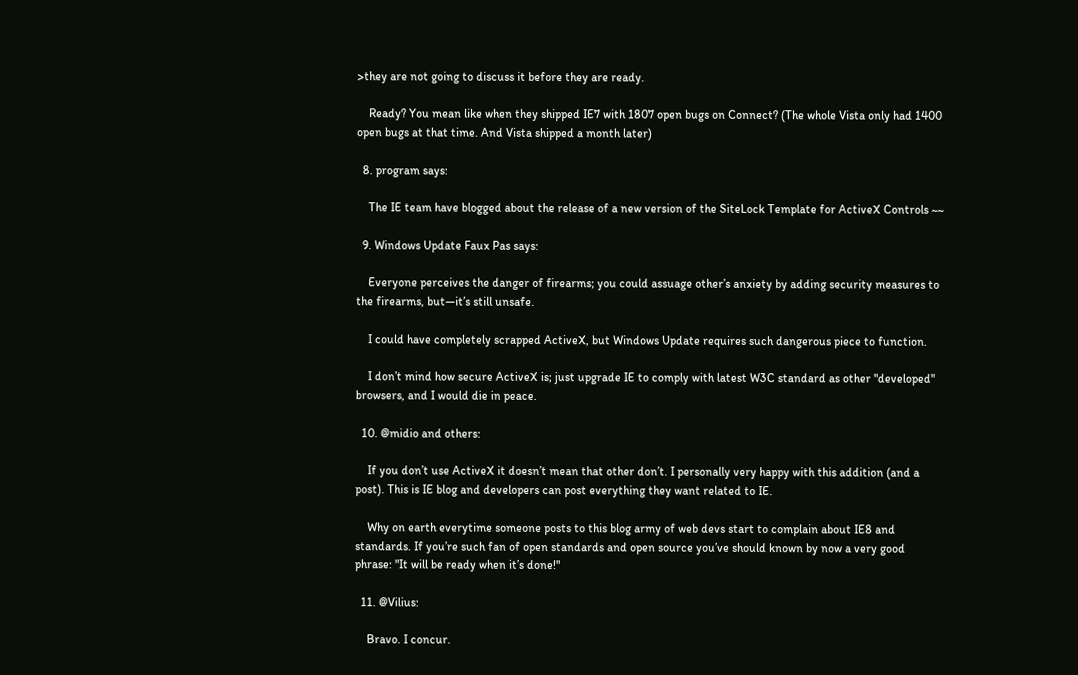>they are not going to discuss it before they are ready.

    Ready? You mean like when they shipped IE7 with 1807 open bugs on Connect? (The whole Vista only had 1400 open bugs at that time. And Vista shipped a month later)

  8. program says:

    The IE team have blogged about the release of a new version of the SiteLock Template for ActiveX Controls ~~

  9. Windows Update Faux Pas says:

    Everyone perceives the danger of firearms; you could assuage other’s anxiety by adding security measures to the firearms, but—it’s still unsafe.

    I could have completely scrapped ActiveX, but Windows Update requires such dangerous piece to function.

    I don’t mind how secure ActiveX is; just upgrade IE to comply with latest W3C standard as other "developed" browsers, and I would die in peace.

  10. @midio and others:

    If you don’t use ActiveX it doesn’t mean that other don’t. I personally very happy with this addition (and a post). This is IE blog and developers can post everything they want related to IE.

    Why on earth everytime someone posts to this blog army of web devs start to complain about IE8 and standards. If you’re such fan of open standards and open source you’ve should known by now a very good phrase: "It will be ready when it’s done!"

  11. @Vilius:

    Bravo. I concur.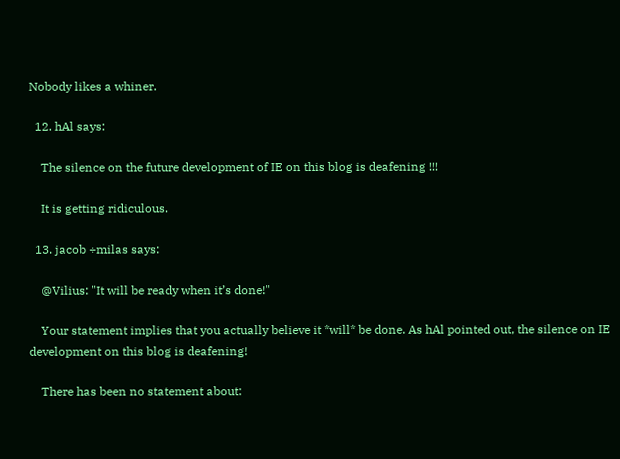Nobody likes a whiner.

  12. hAl says:

    The silence on the future development of IE on this blog is deafening !!!

    It is getting ridiculous.

  13. jacob ÷milas says:

    @Vilius: "It will be ready when it’s done!"

    Your statement implies that you actually believe it *will* be done. As hAl pointed out, the silence on IE development on this blog is deafening!

    There has been no statement about: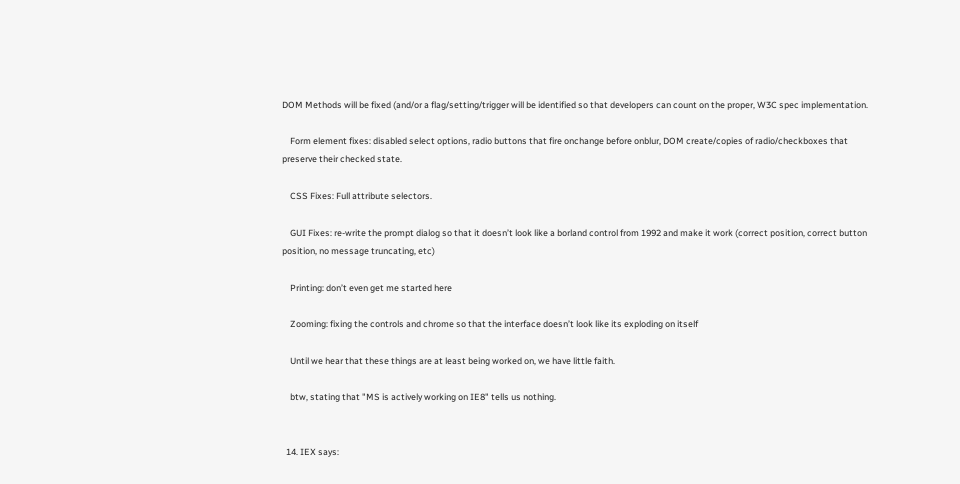DOM Methods will be fixed (and/or a flag/setting/trigger will be identified so that developers can count on the proper, W3C spec implementation.

    Form element fixes: disabled select options, radio buttons that fire onchange before onblur, DOM create/copies of radio/checkboxes that preserve their checked state.

    CSS Fixes: Full attribute selectors.

    GUI Fixes: re-write the prompt dialog so that it doesn’t look like a borland control from 1992 and make it work (correct position, correct button position, no message truncating, etc)

    Printing: don’t even get me started here

    Zooming: fixing the controls and chrome so that the interface doesn’t look like its exploding on itself

    Until we hear that these things are at least being worked on, we have little faith.

    btw, stating that "MS is actively working on IE8" tells us nothing.


  14. IEX says: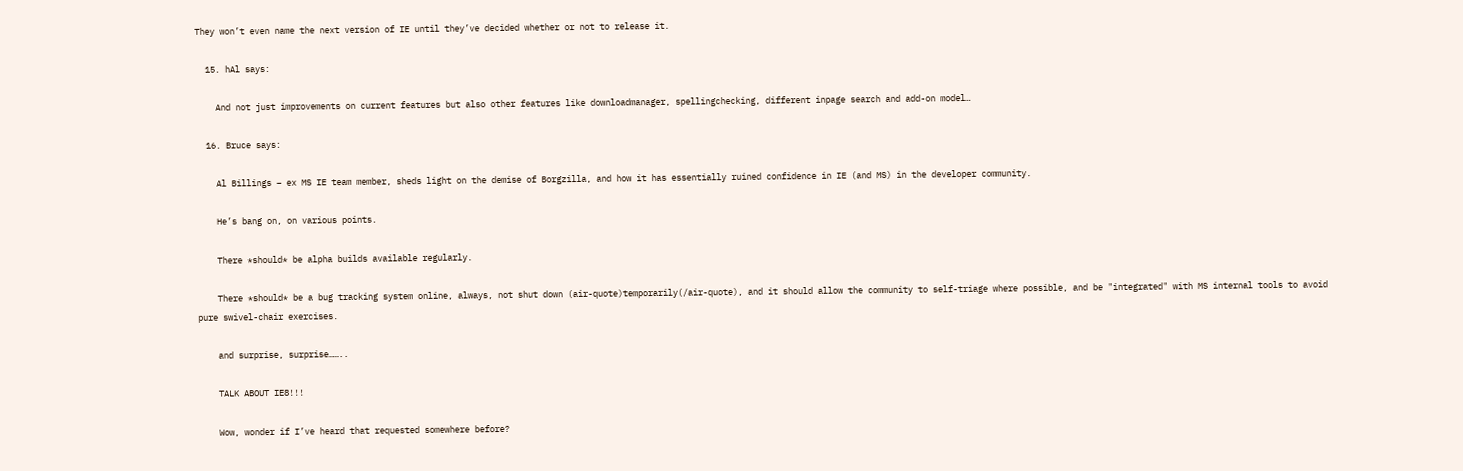They won’t even name the next version of IE until they’ve decided whether or not to release it.

  15. hAl says:

    And not just improvements on current features but also other features like downloadmanager, spellingchecking, different inpage search and add-on model…

  16. Bruce says:

    Al Billings – ex MS IE team member, sheds light on the demise of Borgzilla, and how it has essentially ruined confidence in IE (and MS) in the developer community.

    He’s bang on, on various points.

    There *should* be alpha builds available regularly.

    There *should* be a bug tracking system online, always, not shut down (air-quote)temporarily(/air-quote), and it should allow the community to self-triage where possible, and be "integrated" with MS internal tools to avoid pure swivel-chair exercises.

    and surprise, surprise……..

    TALK ABOUT IE8!!!

    Wow, wonder if I’ve heard that requested somewhere before?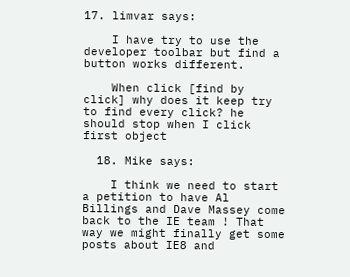17. limvar says:

    I have try to use the developer toolbar but find a button works different.

    When click [find by click] why does it keep try to find every click? he should stop when I click first object

  18. Mike says:

    I think we need to start a petition to have Al Billings and Dave Massey come back to the IE team ! That way we might finally get some posts about IE8 and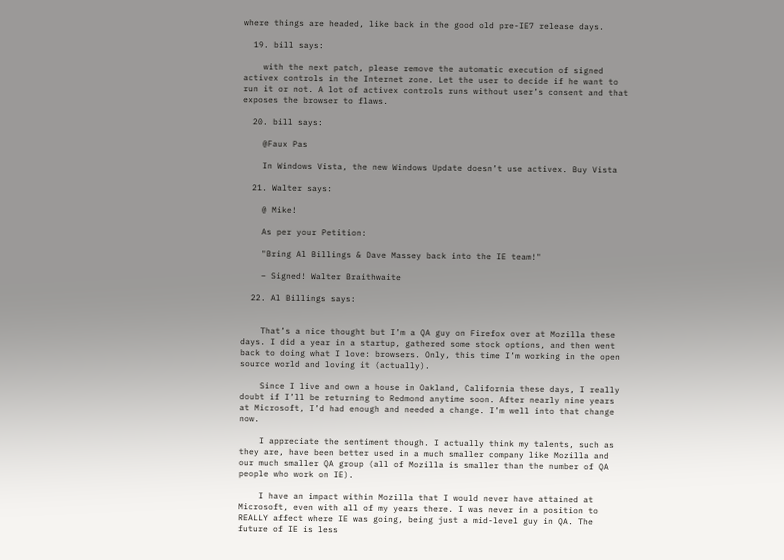where things are headed, like back in the good old pre-IE7 release days.

  19. bill says:

    with the next patch, please remove the automatic execution of signed activex controls in the Internet zone. Let the user to decide if he want to run it or not. A lot of activex controls runs without user’s consent and that exposes the browser to flaws.

  20. bill says:

    @Faux Pas

    In Windows Vista, the new Windows Update doesn’t use activex. Buy Vista

  21. Walter says:

    @ Mike!

    As per your Petition:

    "Bring Al Billings & Dave Massey back into the IE team!"

    – Signed! Walter Braithwaite

  22. Al Billings says:


    That’s a nice thought but I’m a QA guy on Firefox over at Mozilla these days. I did a year in a startup, gathered some stock options, and then went back to doing what I love: browsers. Only, this time I’m working in the open source world and loving it (actually).

    Since I live and own a house in Oakland, California these days, I really doubt if I’ll be returning to Redmond anytime soon. After nearly nine years at Microsoft, I’d had enough and needed a change. I’m well into that change now.

    I appreciate the sentiment though. I actually think my talents, such as they are, have been better used in a much smaller company like Mozilla and our much smaller QA group (all of Mozilla is smaller than the number of QA people who work on IE).

    I have an impact within Mozilla that I would never have attained at Microsoft, even with all of my years there. I was never in a position to REALLY affect where IE was going, being just a mid-level guy in QA. The future of IE is less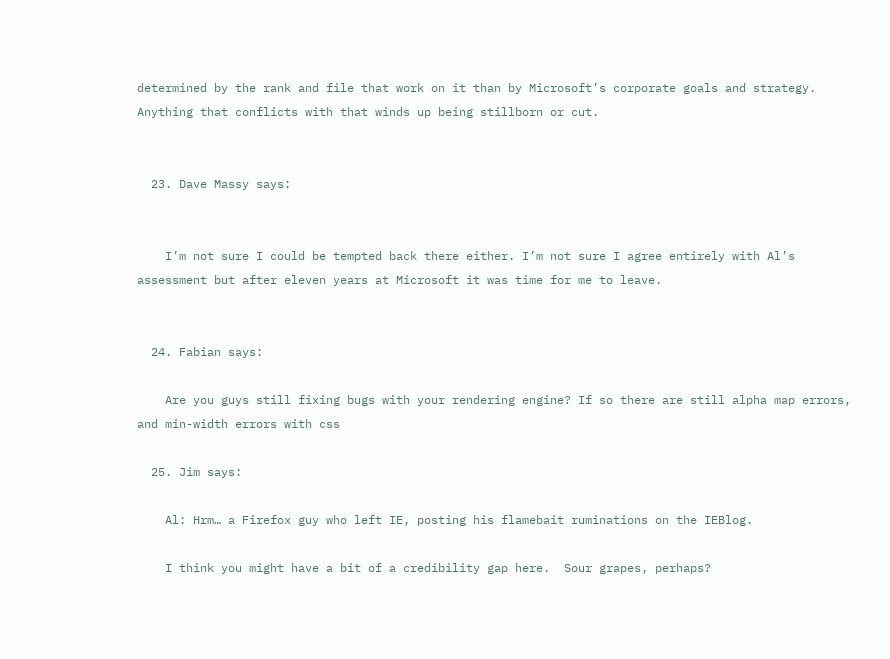determined by the rank and file that work on it than by Microsoft’s corporate goals and strategy. Anything that conflicts with that winds up being stillborn or cut.


  23. Dave Massy says:


    I’m not sure I could be tempted back there either. I’m not sure I agree entirely with Al’s assessment but after eleven years at Microsoft it was time for me to leave.


  24. Fabian says:

    Are you guys still fixing bugs with your rendering engine? If so there are still alpha map errors, and min-width errors with css

  25. Jim says:

    Al: Hrm… a Firefox guy who left IE, posting his flamebait ruminations on the IEBlog.

    I think you might have a bit of a credibility gap here.  Sour grapes, perhaps?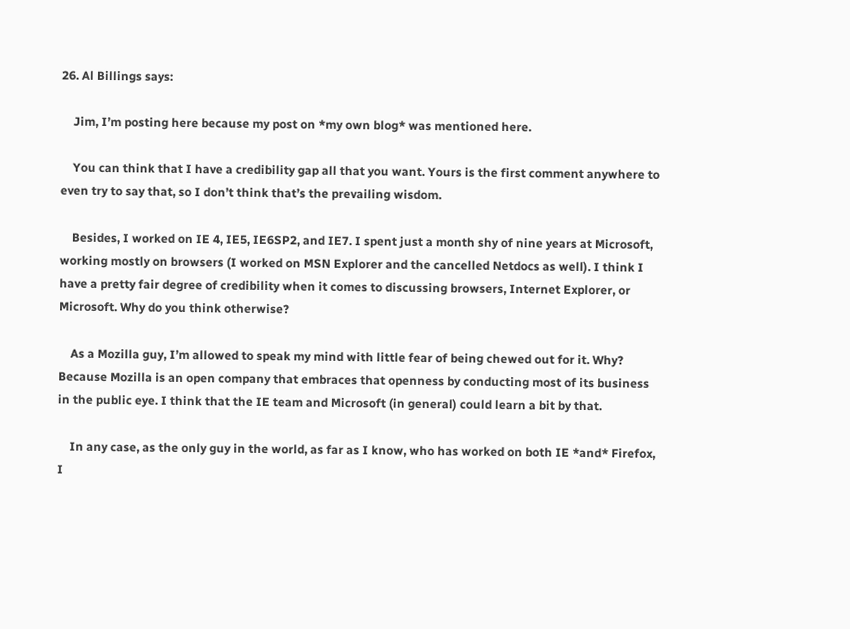26. Al Billings says:

    Jim, I’m posting here because my post on *my own blog* was mentioned here.

    You can think that I have a credibility gap all that you want. Yours is the first comment anywhere to even try to say that, so I don’t think that’s the prevailing wisdom.

    Besides, I worked on IE 4, IE5, IE6SP2, and IE7. I spent just a month shy of nine years at Microsoft, working mostly on browsers (I worked on MSN Explorer and the cancelled Netdocs as well). I think I have a pretty fair degree of credibility when it comes to discussing browsers, Internet Explorer, or Microsoft. Why do you think otherwise?

    As a Mozilla guy, I’m allowed to speak my mind with little fear of being chewed out for it. Why? Because Mozilla is an open company that embraces that openness by conducting most of its business in the public eye. I think that the IE team and Microsoft (in general) could learn a bit by that.

    In any case, as the only guy in the world, as far as I know, who has worked on both IE *and* Firefox, I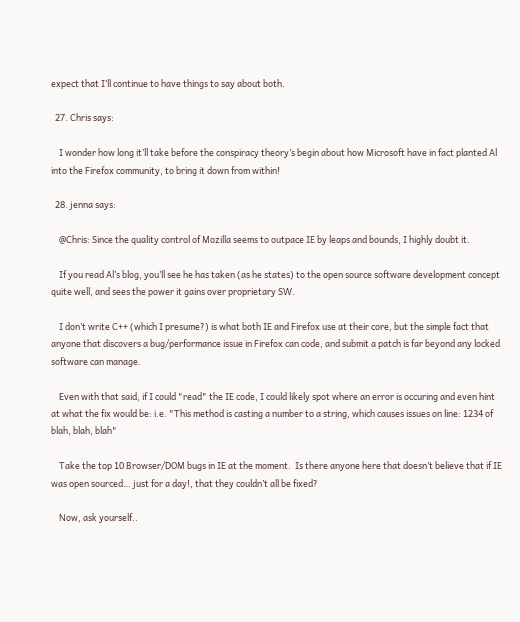expect that I’ll continue to have things to say about both.

  27. Chris says:

    I wonder how long it’ll take before the conspiracy theory’s begin about how Microsoft have in fact planted Al into the Firefox community, to bring it down from within!

  28. jenna says:

    @Chris: Since the quality control of Mozilla seems to outpace IE by leaps and bounds, I highly doubt it.

    If you read Al’s blog, you’ll see he has taken (as he states) to the open source software development concept quite well, and sees the power it gains over proprietary SW.

    I don’t write C++ (which I presume?) is what both IE and Firefox use at their core, but the simple fact that anyone that discovers a bug/performance issue in Firefox can code, and submit a patch is far beyond any locked software can manage.

    Even with that said, if I could "read" the IE code, I could likely spot where an error is occuring and even hint at what the fix would be: i.e. "This method is casting a number to a string, which causes issues on line: 1234 of blah, blah, blah"

    Take the top 10 Browser/DOM bugs in IE at the moment.  Is there anyone here that doesn’t believe that if IE was open sourced… just for a day!, that they couldn’t all be fixed?

    Now, ask yourself..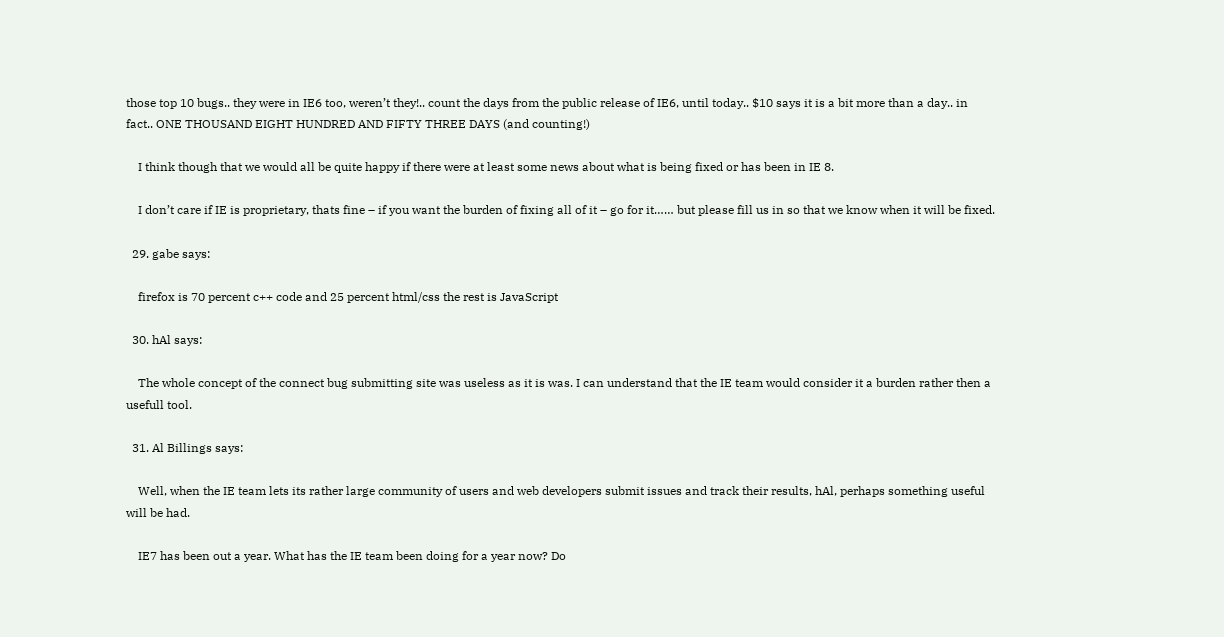those top 10 bugs.. they were in IE6 too, weren’t they!.. count the days from the public release of IE6, until today.. $10 says it is a bit more than a day.. in fact.. ONE THOUSAND EIGHT HUNDRED AND FIFTY THREE DAYS (and counting!)

    I think though that we would all be quite happy if there were at least some news about what is being fixed or has been in IE 8.

    I don’t care if IE is proprietary, thats fine – if you want the burden of fixing all of it – go for it…… but please fill us in so that we know when it will be fixed.

  29. gabe says:

    firefox is 70 percent c++ code and 25 percent html/css the rest is JavaScript

  30. hAl says:

    The whole concept of the connect bug submitting site was useless as it is was. I can understand that the IE team would consider it a burden rather then a usefull tool.

  31. Al Billings says:

    Well, when the IE team lets its rather large community of users and web developers submit issues and track their results, hAl, perhaps something useful will be had.

    IE7 has been out a year. What has the IE team been doing for a year now? Do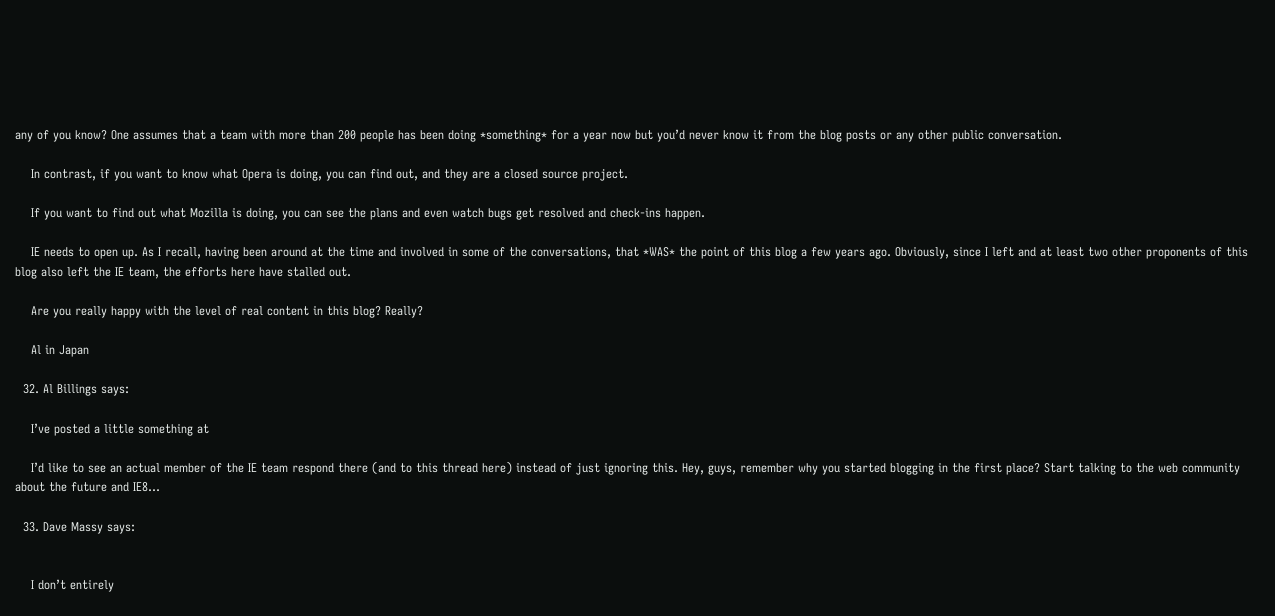any of you know? One assumes that a team with more than 200 people has been doing *something* for a year now but you’d never know it from the blog posts or any other public conversation.

    In contrast, if you want to know what Opera is doing, you can find out, and they are a closed source project.

    If you want to find out what Mozilla is doing, you can see the plans and even watch bugs get resolved and check-ins happen.

    IE needs to open up. As I recall, having been around at the time and involved in some of the conversations, that *WAS* the point of this blog a few years ago. Obviously, since I left and at least two other proponents of this blog also left the IE team, the efforts here have stalled out.

    Are you really happy with the level of real content in this blog? Really?

    Al in Japan

  32. Al Billings says:

    I’ve posted a little something at

    I’d like to see an actual member of the IE team respond there (and to this thread here) instead of just ignoring this. Hey, guys, remember why you started blogging in the first place? Start talking to the web community about the future and IE8…

  33. Dave Massy says:


    I don’t entirely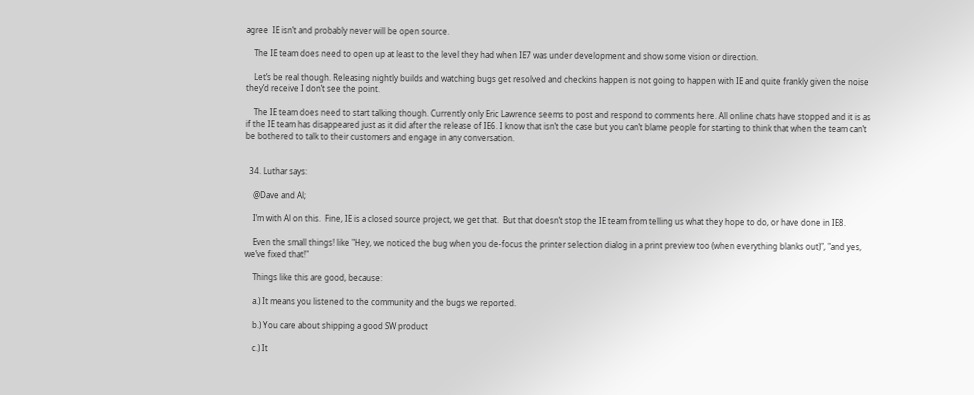agree  IE isn’t and probably never will be open source.

    The IE team does need to open up at least to the level they had when IE7 was under development and show some vision or direction.

    Let’s be real though. Releasing nightly builds and watching bugs get resolved and checkins happen is not going to happen with IE and quite frankly given the noise they’d receive I don’t see the point.

    The IE team does need to start talking though. Currently only Eric Lawrence seems to post and respond to comments here. All online chats have stopped and it is as if the IE team has disappeared just as it did after the release of IE6. I know that isn’t the case but you can’t blame people for starting to think that when the team can’t be bothered to talk to their customers and engage in any conversation.


  34. Luthar says:

    @Dave and Al;

    I’m with Al on this.  Fine, IE is a closed source project, we get that.  But that doesn’t stop the IE team from telling us what they hope to do, or have done in IE8.

    Even the small things! like "Hey, we noticed the bug when you de-focus the printer selection dialog in a print preview too (when everything blanks out)", "and yes, we’ve fixed that!"

    Things like this are good, because:

    a.) It means you listened to the community and the bugs we reported.

    b.) You care about shipping a good SW product

    c.) It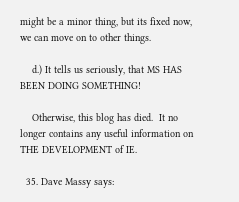might be a minor thing, but its fixed now, we can move on to other things.

    d.) It tells us seriously, that MS HAS BEEN DOING SOMETHING!

    Otherwise, this blog has died.  It no longer contains any useful information on THE DEVELOPMENT of IE.

  35. Dave Massy says: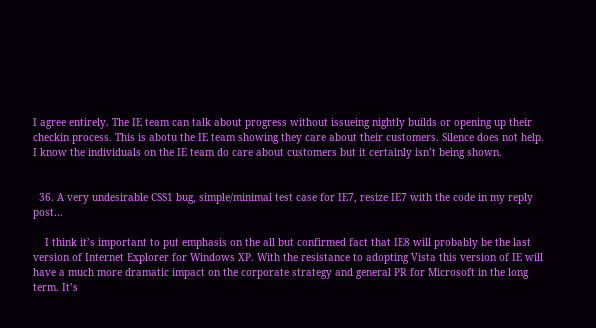I agree entirely. The IE team can talk about progress without issueing nightly builds or opening up their checkin process. This is abotu the IE team showing they care about their customers. Silence does not help. I know the individuals on the IE team do care about customers but it certainly isn’t being shown.


  36. A very undesirable CSS1 bug, simple/minimal test case for IE7, resize IE7 with the code in my reply post…

    I think it’s important to put emphasis on the all but confirmed fact that IE8 will probably be the last version of Internet Explorer for Windows XP. With the resistance to adopting Vista this version of IE will have a much more dramatic impact on the corporate strategy and general PR for Microsoft in the long term. It’s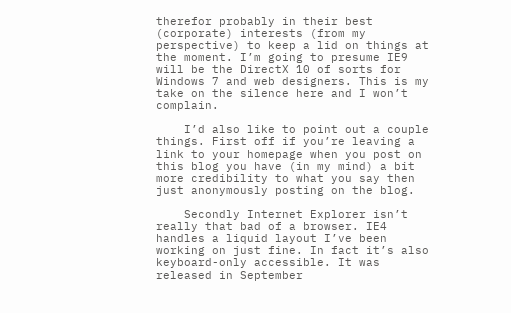therefor probably in their best (corporate) interests (from my perspective) to keep a lid on things at the moment. I’m going to presume IE9 will be the DirectX 10 of sorts for Windows 7 and web designers. This is my take on the silence here and I won’t complain.

    I’d also like to point out a couple things. First off if you’re leaving a link to your homepage when you post on this blog you have (in my mind) a bit more credibility to what you say then just anonymously posting on the blog.

    Secondly Internet Explorer isn’t really that bad of a browser. IE4 handles a liquid layout I’ve been working on just fine. In fact it’s also keyboard-only accessible. It was released in September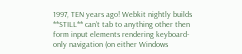1997, TEN years ago! Webkit nightly builds **STILL** can’t tab to anything other then form input elements rendering keyboard-only navigation (on either Windows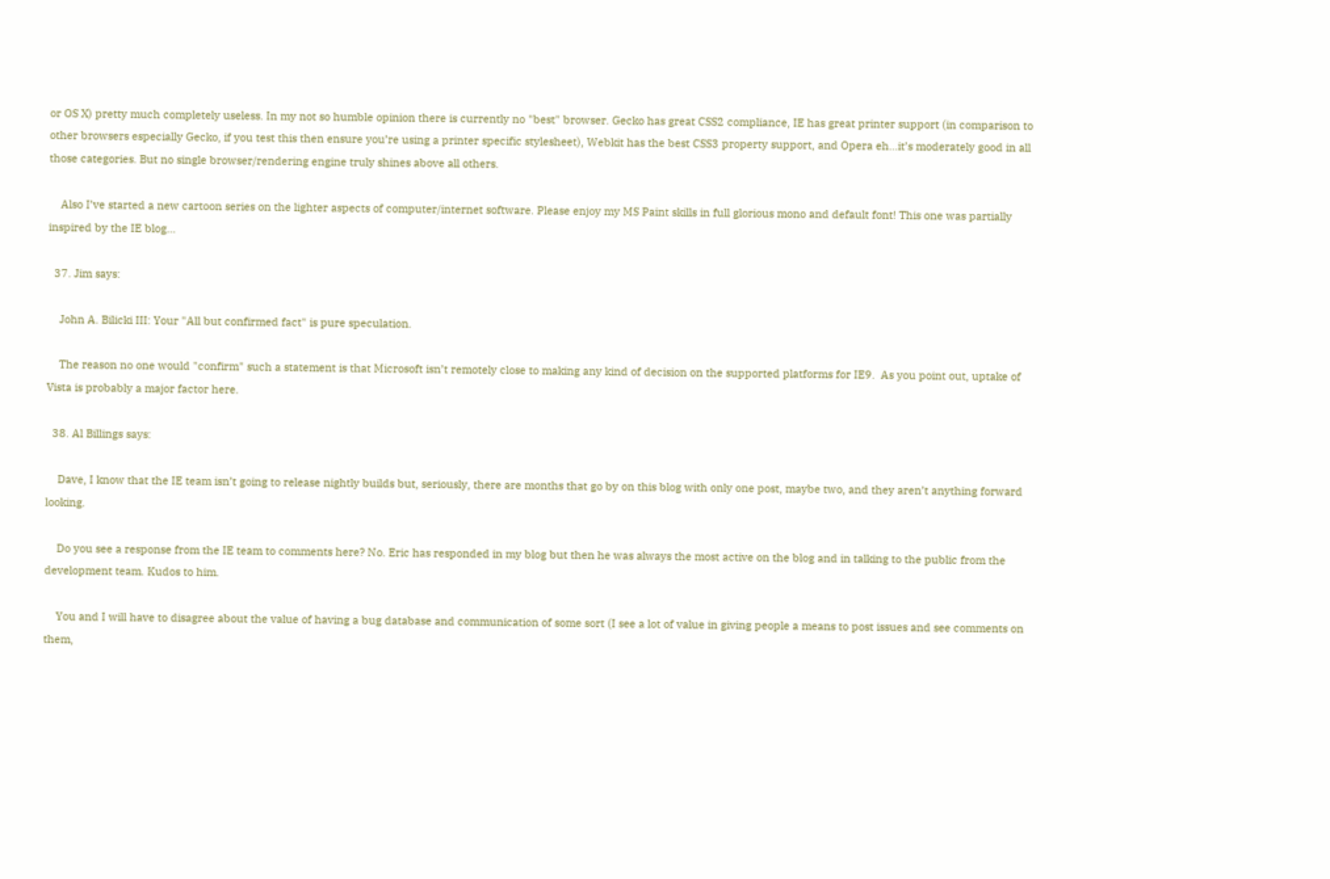or OS X) pretty much completely useless. In my not so humble opinion there is currently no "best" browser. Gecko has great CSS2 compliance, IE has great printer support (in comparison to other browsers especially Gecko, if you test this then ensure you’re using a printer specific stylesheet), Webkit has the best CSS3 property support, and Opera eh…it’s moderately good in all those categories. But no single browser/rendering engine truly shines above all others.

    Also I’ve started a new cartoon series on the lighter aspects of computer/internet software. Please enjoy my MS Paint skills in full glorious mono and default font! This one was partially inspired by the IE blog…

  37. Jim says:

    John A. Bilicki III: Your "All but confirmed fact" is pure speculation.

    The reason no one would "confirm" such a statement is that Microsoft isn’t remotely close to making any kind of decision on the supported platforms for IE9.  As you point out, uptake of Vista is probably a major factor here.

  38. Al Billings says:

    Dave, I know that the IE team isn’t going to release nightly builds but, seriously, there are months that go by on this blog with only one post, maybe two, and they aren’t anything forward looking.

    Do you see a response from the IE team to comments here? No. Eric has responded in my blog but then he was always the most active on the blog and in talking to the public from the development team. Kudos to him.

    You and I will have to disagree about the value of having a bug database and communication of some sort (I see a lot of value in giving people a means to post issues and see comments on them,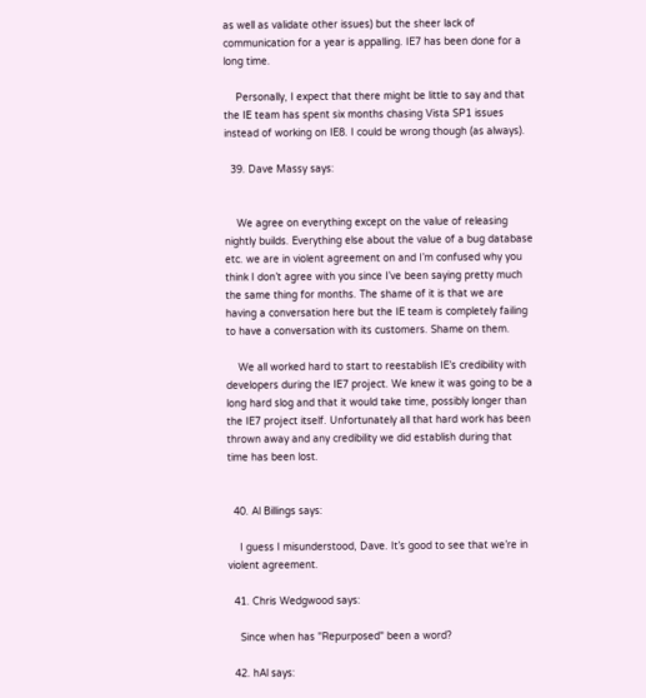as well as validate other issues) but the sheer lack of communication for a year is appalling. IE7 has been done for a long time.

    Personally, I expect that there might be little to say and that the IE team has spent six months chasing Vista SP1 issues instead of working on IE8. I could be wrong though (as always).

  39. Dave Massy says:


    We agree on everything except on the value of releasing nightly builds. Everything else about the value of a bug database etc. we are in violent agreement on and I’m confused why you think I don’t agree with you since I’ve been saying pretty much the same thing for months. The shame of it is that we are having a conversation here but the IE team is completely failing to have a conversation with its customers. Shame on them.

    We all worked hard to start to reestablish IE’s credibility with developers during the IE7 project. We knew it was going to be a long hard slog and that it would take time, possibly longer than the IE7 project itself. Unfortunately all that hard work has been thrown away and any credibility we did establish during that time has been lost.


  40. Al Billings says:

    I guess I misunderstood, Dave. It’s good to see that we’re in violent agreement.

  41. Chris Wedgwood says:

    Since when has "Repurposed" been a word?

  42. hAl says: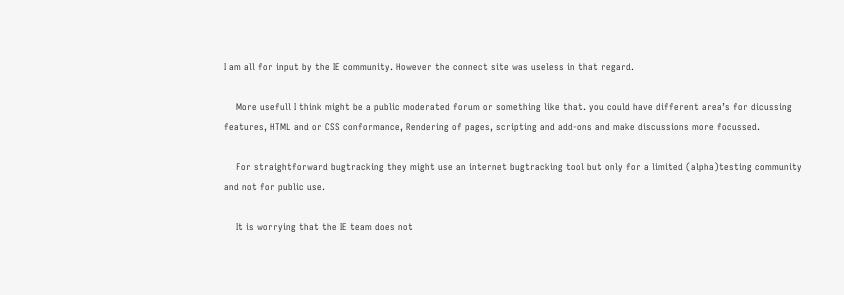I am all for input by the IE community. However the connect site was useless in that regard.

    More usefull I think might be a public moderated forum or something like that. you could have different area’s for dicussing features, HTML and or CSS conformance, Rendering of pages, scripting and add-ons and make discussions more focussed.

    For straightforward bugtracking they might use an internet bugtracking tool but only for a limited (alpha)testing community and not for public use.

    It is worrying that the IE team does not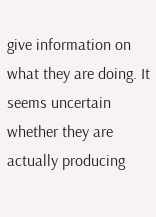give information on what they are doing. It seems uncertain whether they are actually producing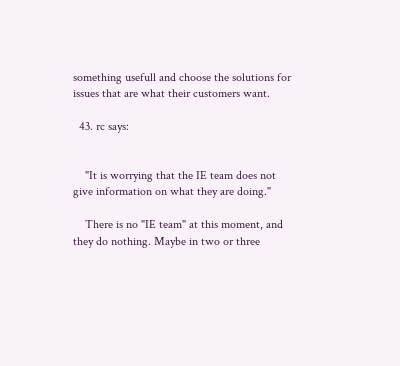something usefull and choose the solutions for issues that are what their customers want.

  43. rc says:


    "It is worrying that the IE team does not give information on what they are doing."

    There is no "IE team" at this moment, and they do nothing. Maybe in two or three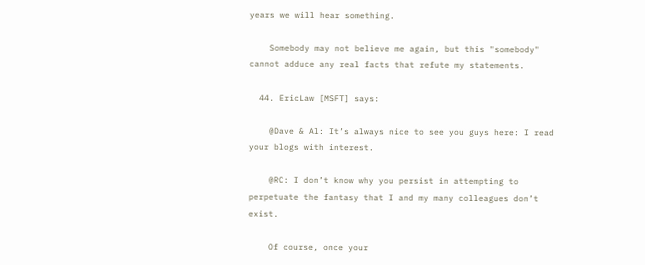years we will hear something.

    Somebody may not believe me again, but this "somebody" cannot adduce any real facts that refute my statements.

  44. EricLaw [MSFT] says:

    @Dave & Al: It’s always nice to see you guys here: I read your blogs with interest.

    @RC: I don’t know why you persist in attempting to perpetuate the fantasy that I and my many colleagues don’t exist.

    Of course, once your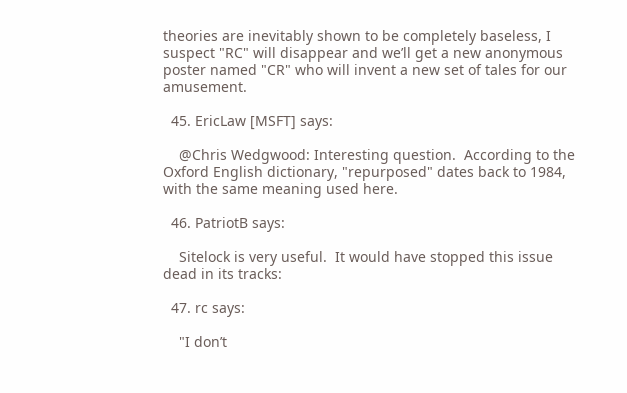theories are inevitably shown to be completely baseless, I suspect "RC" will disappear and we’ll get a new anonymous poster named "CR" who will invent a new set of tales for our amusement.

  45. EricLaw [MSFT] says:

    @Chris Wedgwood: Interesting question.  According to the Oxford English dictionary, "repurposed" dates back to 1984, with the same meaning used here.

  46. PatriotB says:

    Sitelock is very useful.  It would have stopped this issue dead in its tracks:

  47. rc says:

    "I don’t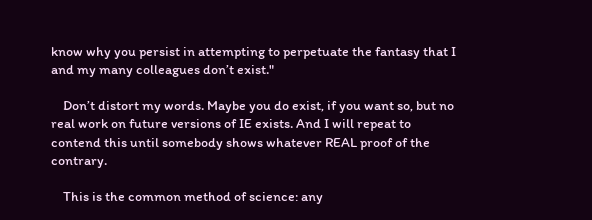know why you persist in attempting to perpetuate the fantasy that I and my many colleagues don’t exist."

    Don’t distort my words. Maybe you do exist, if you want so, but no real work on future versions of IE exists. And I will repeat to contend this until somebody shows whatever REAL proof of the contrary.

    This is the common method of science: any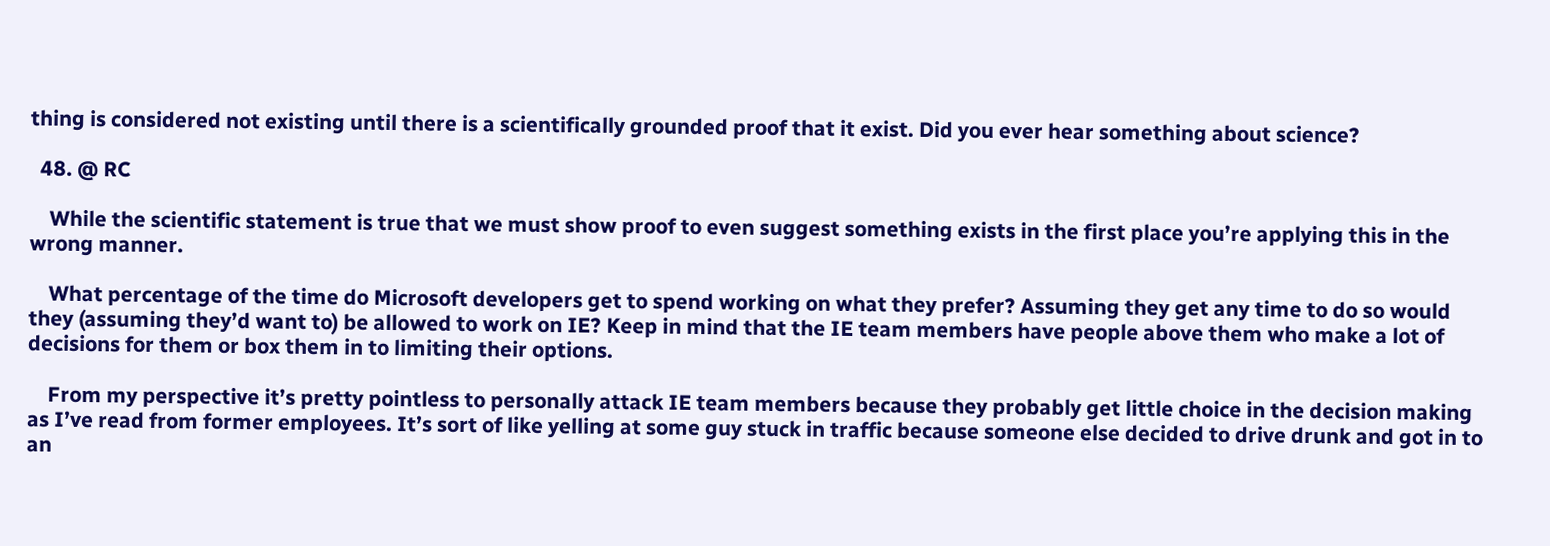thing is considered not existing until there is a scientifically grounded proof that it exist. Did you ever hear something about science?

  48. @ RC

    While the scientific statement is true that we must show proof to even suggest something exists in the first place you’re applying this in the wrong manner.

    What percentage of the time do Microsoft developers get to spend working on what they prefer? Assuming they get any time to do so would they (assuming they’d want to) be allowed to work on IE? Keep in mind that the IE team members have people above them who make a lot of decisions for them or box them in to limiting their options.

    From my perspective it’s pretty pointless to personally attack IE team members because they probably get little choice in the decision making as I’ve read from former employees. It’s sort of like yelling at some guy stuck in traffic because someone else decided to drive drunk and got in to an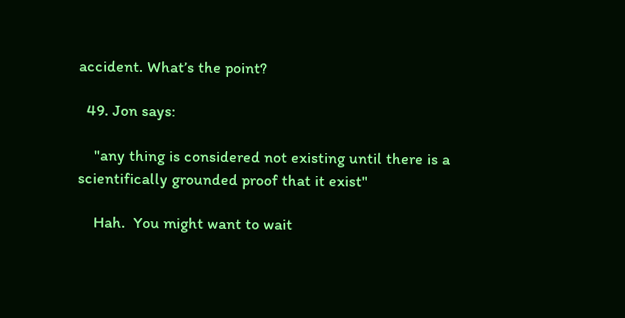accident. What’s the point?

  49. Jon says:

    "any thing is considered not existing until there is a scientifically grounded proof that it exist"

    Hah.  You might want to wait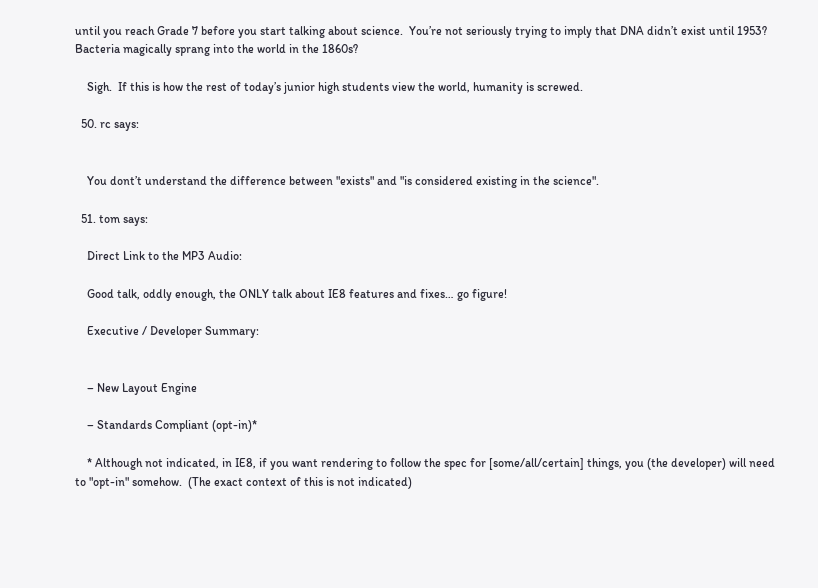until you reach Grade 7 before you start talking about science.  You’re not seriously trying to imply that DNA didn’t exist until 1953?  Bacteria magically sprang into the world in the 1860s?

    Sigh.  If this is how the rest of today’s junior high students view the world, humanity is screwed.

  50. rc says:


    You dont’t understand the difference between "exists" and "is considered existing in the science".

  51. tom says:

    Direct Link to the MP3 Audio:

    Good talk, oddly enough, the ONLY talk about IE8 features and fixes… go figure!

    Executive / Developer Summary:


    – New Layout Engine

    – Standards Compliant (opt-in)*

    * Although not indicated, in IE8, if you want rendering to follow the spec for [some/all/certain] things, you (the developer) will need to "opt-in" somehow.  (The exact context of this is not indicated)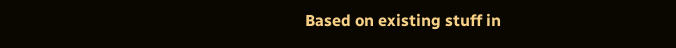Based on existing stuff in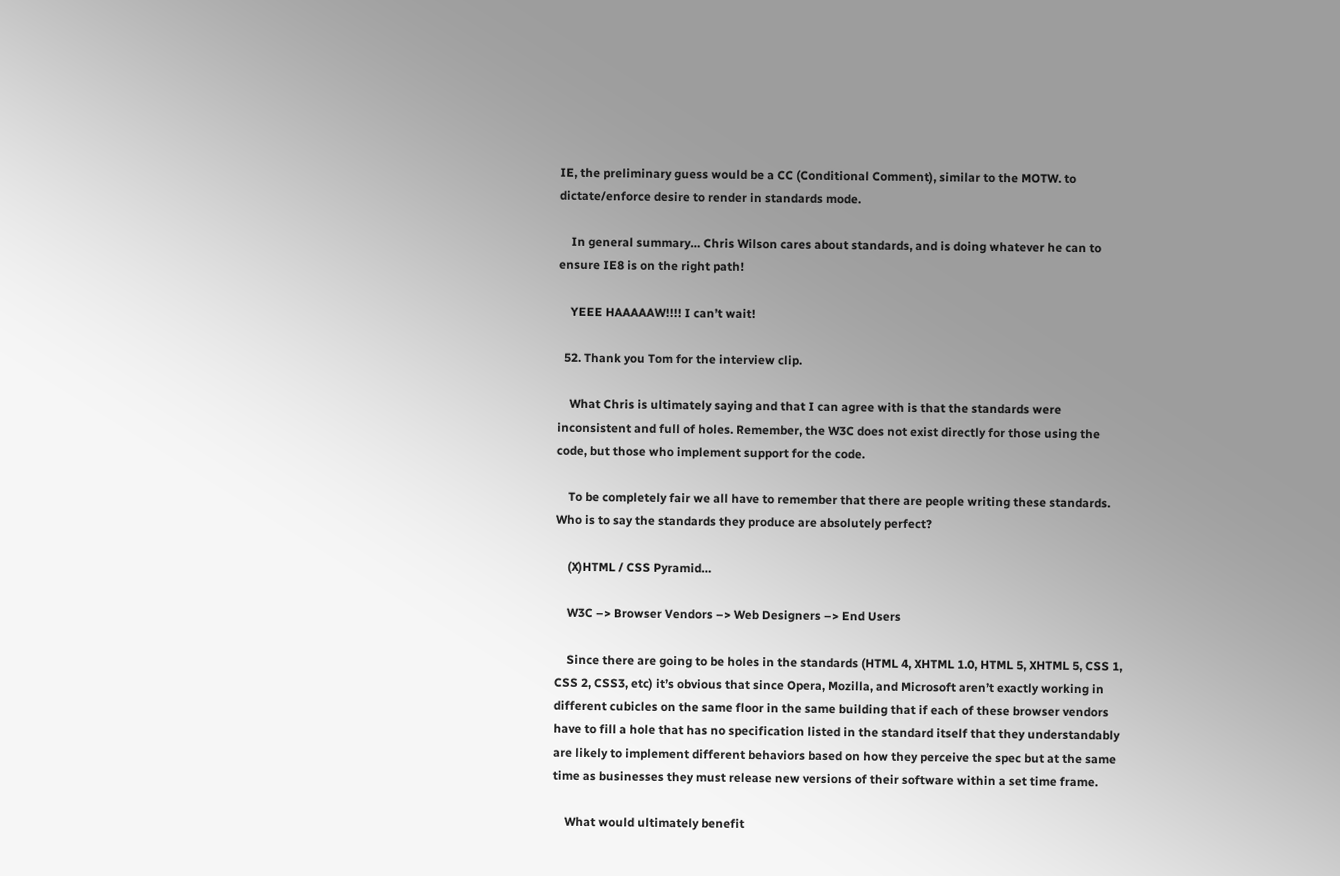IE, the preliminary guess would be a CC (Conditional Comment), similar to the MOTW. to dictate/enforce desire to render in standards mode.

    In general summary… Chris Wilson cares about standards, and is doing whatever he can to ensure IE8 is on the right path!

    YEEE HAAAAAW!!!! I can’t wait!

  52. Thank you Tom for the interview clip.

    What Chris is ultimately saying and that I can agree with is that the standards were inconsistent and full of holes. Remember, the W3C does not exist directly for those using the code, but those who implement support for the code.

    To be completely fair we all have to remember that there are people writing these standards. Who is to say the standards they produce are absolutely perfect?

    (X)HTML / CSS Pyramid…

    W3C –> Browser Vendors –> Web Designers –> End Users

    Since there are going to be holes in the standards (HTML 4, XHTML 1.0, HTML 5, XHTML 5, CSS 1, CSS 2, CSS3, etc) it’s obvious that since Opera, Mozilla, and Microsoft aren’t exactly working in different cubicles on the same floor in the same building that if each of these browser vendors have to fill a hole that has no specification listed in the standard itself that they understandably are likely to implement different behaviors based on how they perceive the spec but at the same time as businesses they must release new versions of their software within a set time frame.

    What would ultimately benefit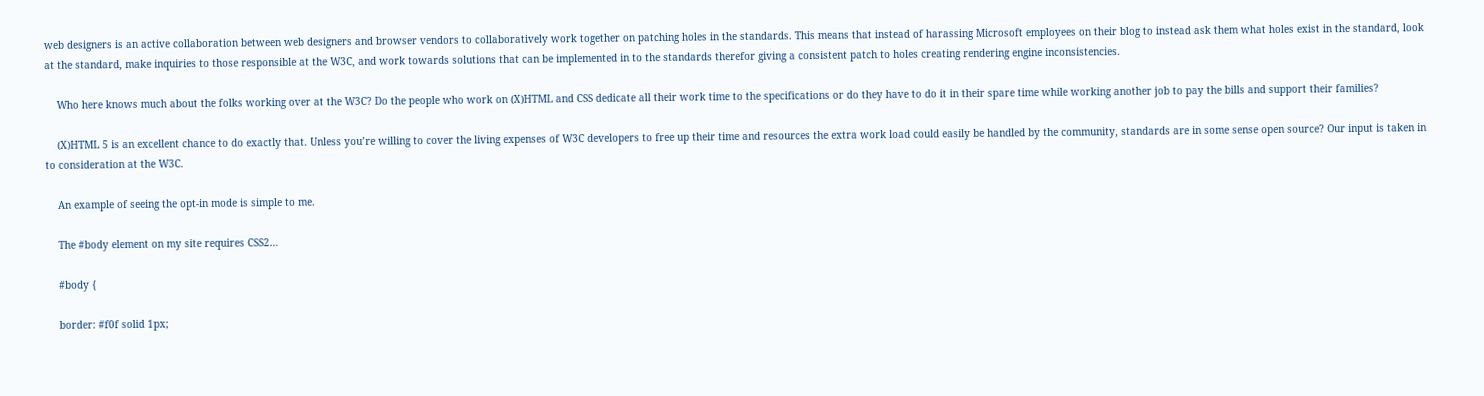web designers is an active collaboration between web designers and browser vendors to collaboratively work together on patching holes in the standards. This means that instead of harassing Microsoft employees on their blog to instead ask them what holes exist in the standard, look at the standard, make inquiries to those responsible at the W3C, and work towards solutions that can be implemented in to the standards therefor giving a consistent patch to holes creating rendering engine inconsistencies.

    Who here knows much about the folks working over at the W3C? Do the people who work on (X)HTML and CSS dedicate all their work time to the specifications or do they have to do it in their spare time while working another job to pay the bills and support their families?

    (X)HTML 5 is an excellent chance to do exactly that. Unless you’re willing to cover the living expenses of W3C developers to free up their time and resources the extra work load could easily be handled by the community, standards are in some sense open source? Our input is taken in to consideration at the W3C.

    An example of seeing the opt-in mode is simple to me.

    The #body element on my site requires CSS2…

    #body {

    border: #f0f solid 1px;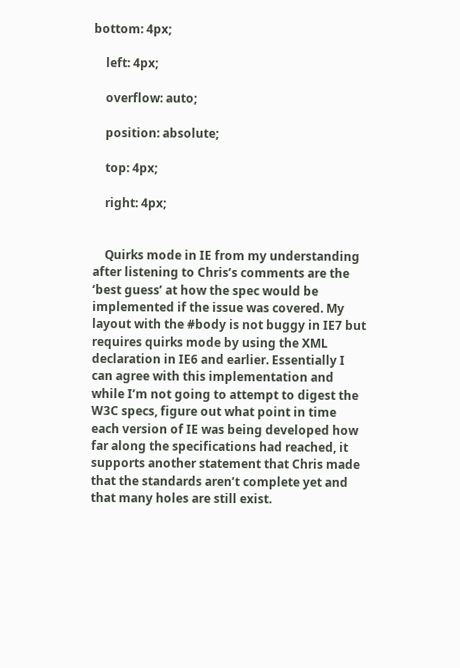bottom: 4px;

    left: 4px;

    overflow: auto;

    position: absolute;

    top: 4px;

    right: 4px;


    Quirks mode in IE from my understanding after listening to Chris’s comments are the ‘best guess’ at how the spec would be implemented if the issue was covered. My layout with the #body is not buggy in IE7 but requires quirks mode by using the XML declaration in IE6 and earlier. Essentially I can agree with this implementation and while I’m not going to attempt to digest the W3C specs, figure out what point in time each version of IE was being developed how far along the specifications had reached, it supports another statement that Chris made that the standards aren’t complete yet and that many holes are still exist.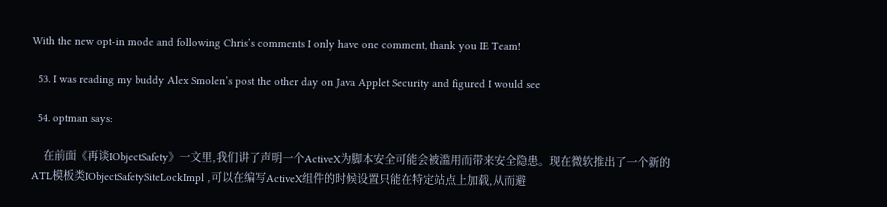With the new opt-in mode and following Chris’s comments I only have one comment, thank you IE Team!

  53. I was reading my buddy Alex Smolen’s post the other day on Java Applet Security and figured I would see

  54. optman says:

    在前面《再谈IObjectSafety》一文里,我们讲了声明一个ActiveX为脚本安全可能会被滥用而带来安全隐患。现在微软推出了一个新的ATL模板类IObjectSafetySiteLockImpl ,可以在编写ActiveX组件的时候设置只能在特定站点上加载,从而避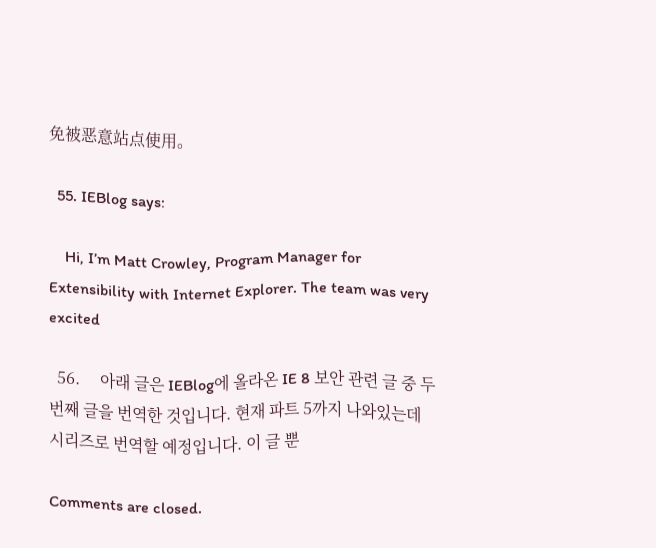免被恶意站点使用。

  55. IEBlog says:

    Hi, I’m Matt Crowley, Program Manager for Extensibility with Internet Explorer. The team was very excited

  56.     아래 글은 IEBlog에 올라온 IE 8 보안 관련 글 중 두번째 글을 번역한 것입니다. 현재 파트 5까지 나와있는데 시리즈로 번역할 예정입니다. 이 글 뿐

Comments are closed.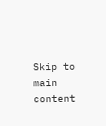Skip to main content